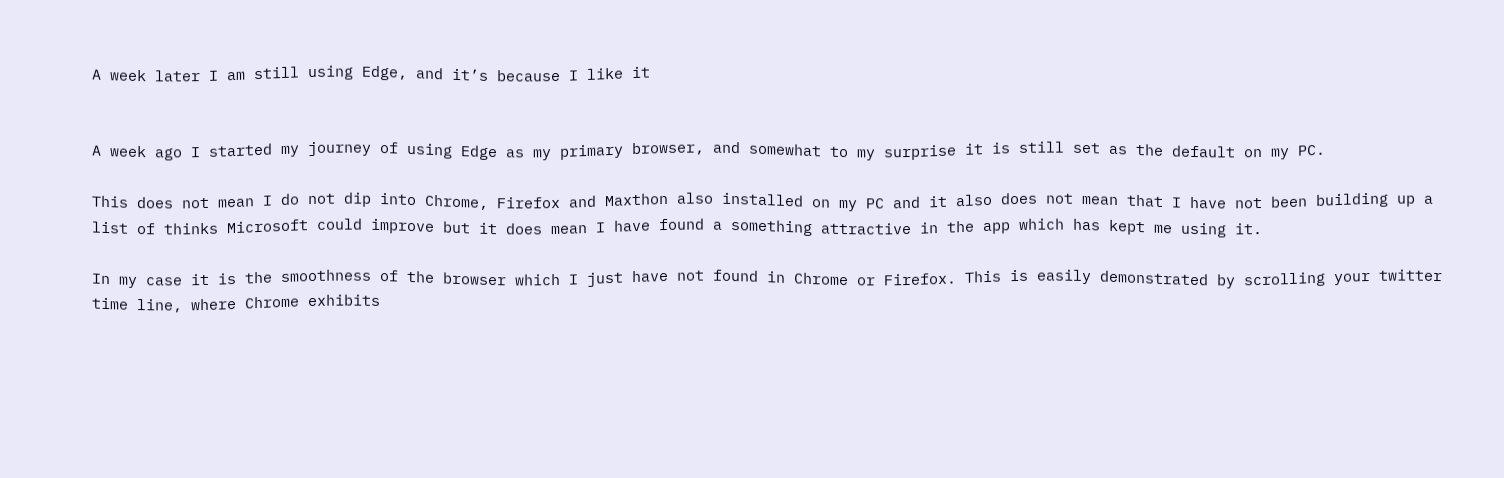A week later I am still using Edge, and it’s because I like it


A week ago I started my journey of using Edge as my primary browser, and somewhat to my surprise it is still set as the default on my PC.

This does not mean I do not dip into Chrome, Firefox and Maxthon also installed on my PC and it also does not mean that I have not been building up a list of thinks Microsoft could improve but it does mean I have found a something attractive in the app which has kept me using it.

In my case it is the smoothness of the browser which I just have not found in Chrome or Firefox. This is easily demonstrated by scrolling your twitter time line, where Chrome exhibits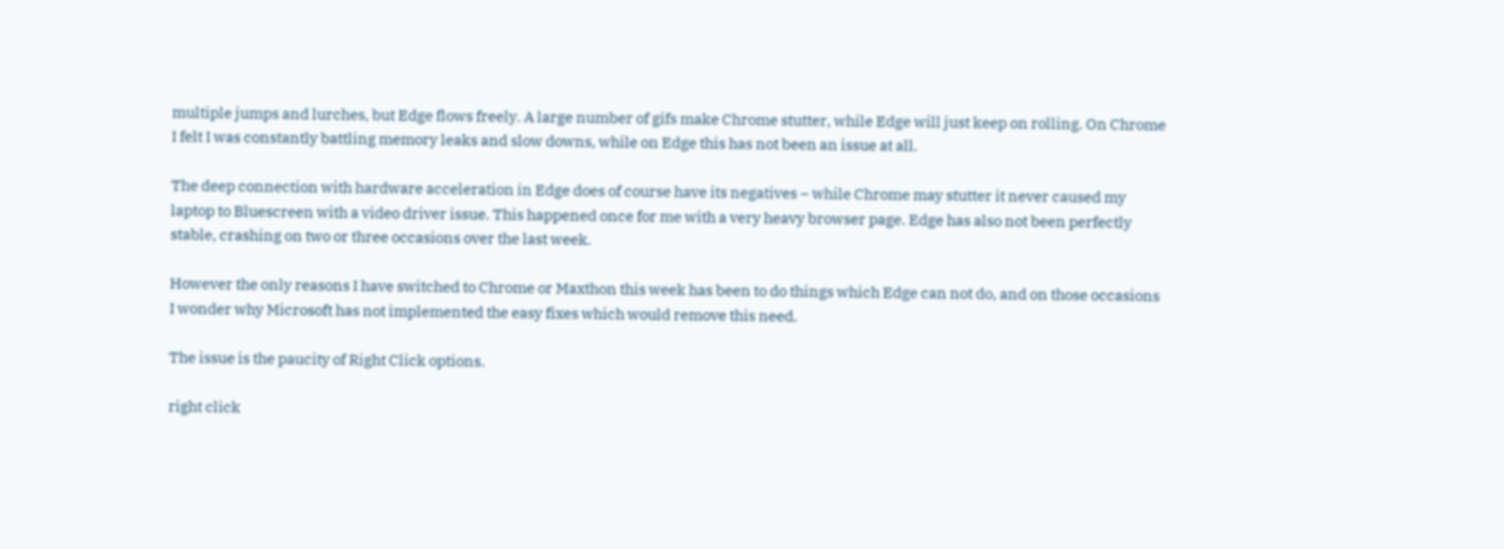multiple jumps and lurches, but Edge flows freely. A large number of gifs make Chrome stutter, while Edge will just keep on rolling. On Chrome I felt I was constantly battling memory leaks and slow downs, while on Edge this has not been an issue at all.

The deep connection with hardware acceleration in Edge does of course have its negatives – while Chrome may stutter it never caused my laptop to Bluescreen with a video driver issue. This happened once for me with a very heavy browser page. Edge has also not been perfectly stable, crashing on two or three occasions over the last week.

However the only reasons I have switched to Chrome or Maxthon this week has been to do things which Edge can not do, and on those occasions I wonder why Microsoft has not implemented the easy fixes which would remove this need.

The issue is the paucity of Right Click options.

right click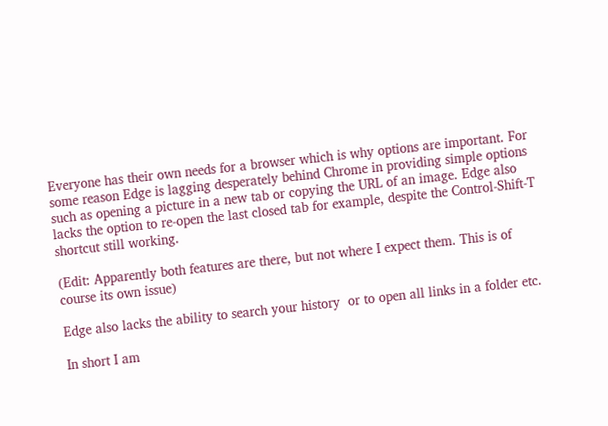Everyone has their own needs for a browser which is why options are important. For some reason Edge is lagging desperately behind Chrome in providing simple options such as opening a picture in a new tab or copying the URL of an image. Edge also lacks the option to re-open the last closed tab for example, despite the Control-Shift-T shortcut still working.

(Edit: Apparently both features are there, but not where I expect them. This is of course its own issue)

Edge also lacks the ability to search your history  or to open all links in a folder etc.

In short I am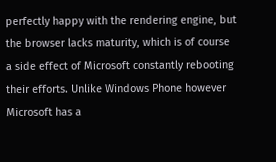perfectly happy with the rendering engine, but the browser lacks maturity, which is of course a side effect of Microsoft constantly rebooting their efforts. Unlike Windows Phone however Microsoft has a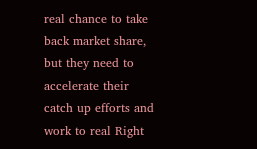real chance to take back market share, but they need to accelerate their catch up efforts and work to real Right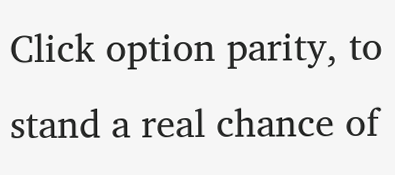Click option parity, to stand a real chance of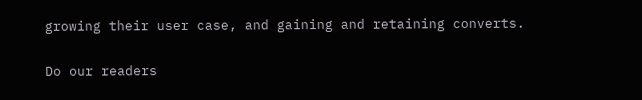growing their user case, and gaining and retaining converts.

Do our readers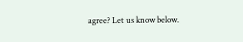agree? Let us know below.